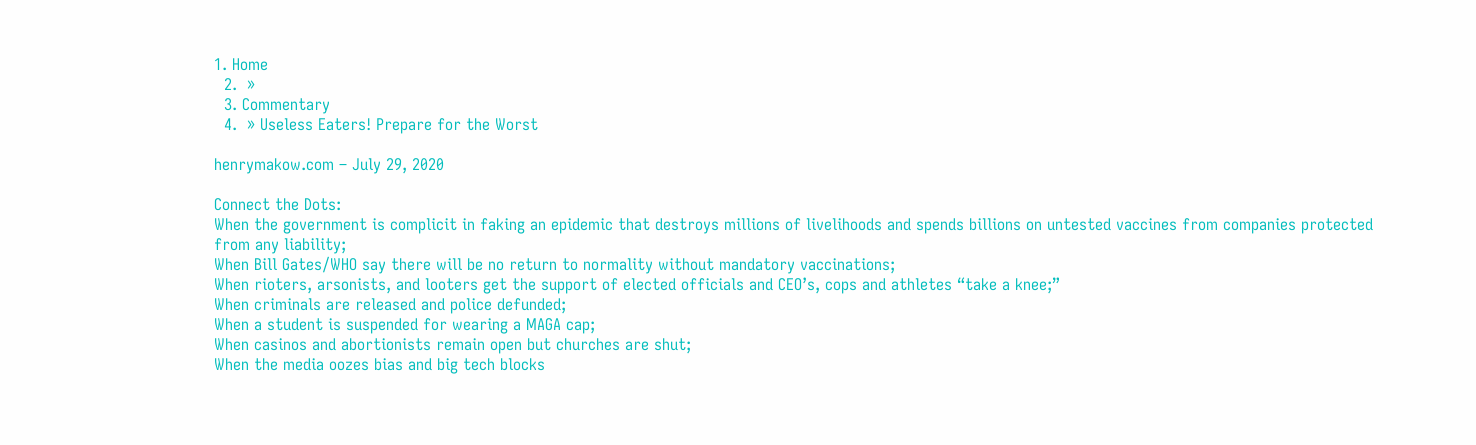1. Home
  2.  »
  3. Commentary
  4.  » Useless Eaters! Prepare for the Worst

henrymakow.com – July 29, 2020

Connect the Dots:
When the government is complicit in faking an epidemic that destroys millions of livelihoods and spends billions on untested vaccines from companies protected from any liability;
When Bill Gates/WHO say there will be no return to normality without mandatory vaccinations;
When rioters, arsonists, and looters get the support of elected officials and CEO’s, cops and athletes “take a knee;”
When criminals are released and police defunded;
When a student is suspended for wearing a MAGA cap;
When casinos and abortionists remain open but churches are shut;
When the media oozes bias and big tech blocks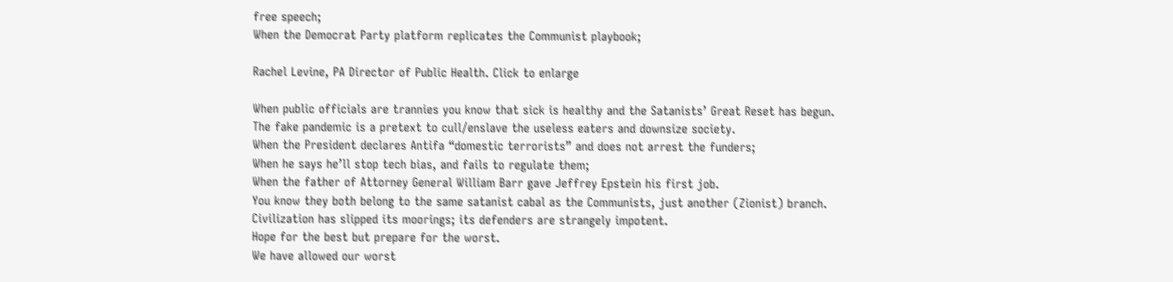free speech;
When the Democrat Party platform replicates the Communist playbook;

Rachel Levine, PA Director of Public Health. Click to enlarge

When public officials are trannies you know that sick is healthy and the Satanists’ Great Reset has begun.
The fake pandemic is a pretext to cull/enslave the useless eaters and downsize society.
When the President declares Antifa “domestic terrorists” and does not arrest the funders;
When he says he’ll stop tech bias, and fails to regulate them;
When the father of Attorney General William Barr gave Jeffrey Epstein his first job.
You know they both belong to the same satanist cabal as the Communists, just another (Zionist) branch.
Civilization has slipped its moorings; its defenders are strangely impotent.
Hope for the best but prepare for the worst.
We have allowed our worst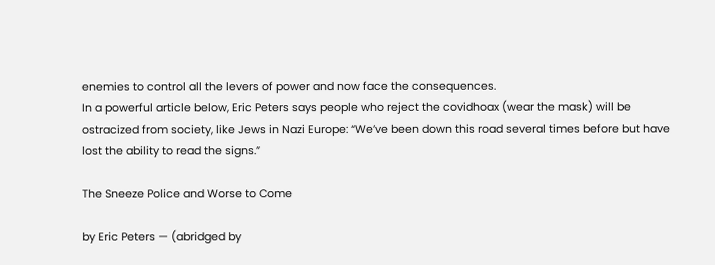enemies to control all the levers of power and now face the consequences.
In a powerful article below, Eric Peters says people who reject the covidhoax (wear the mask) will be ostracized from society, like Jews in Nazi Europe: “We’ve been down this road several times before but have lost the ability to read the signs.”

The Sneeze Police and Worse to Come

by Eric Peters — (abridged by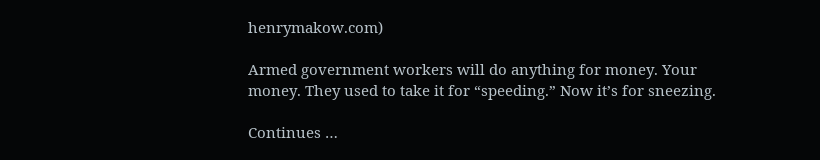henrymakow.com)

Armed government workers will do anything for money. Your money. They used to take it for “speeding.” Now it’s for sneezing.

Continues …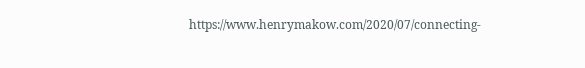https://www.henrymakow.com/2020/07/connecting-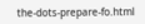the-dots-prepare-fo.html